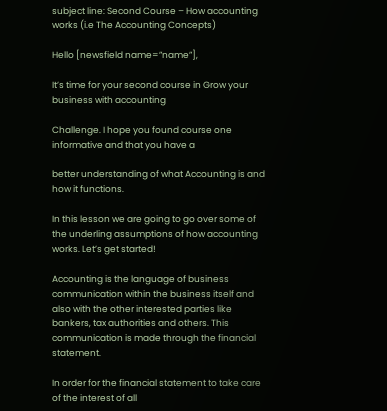subject line: Second Course – How accounting works (i.e The Accounting Concepts)

Hello [newsfield name=”name”],

It’s time for your second course in Grow your business with accounting

Challenge. I hope you found course one informative and that you have a

better understanding of what Accounting is and how it functions.

In this lesson we are going to go over some of the underling assumptions of how accounting works. Let’s get started!

Accounting is the language of business communication within the business itself and also with the other interested parties like bankers, tax authorities and others. This communication is made through the financial statement.

In order for the financial statement to take care of the interest of all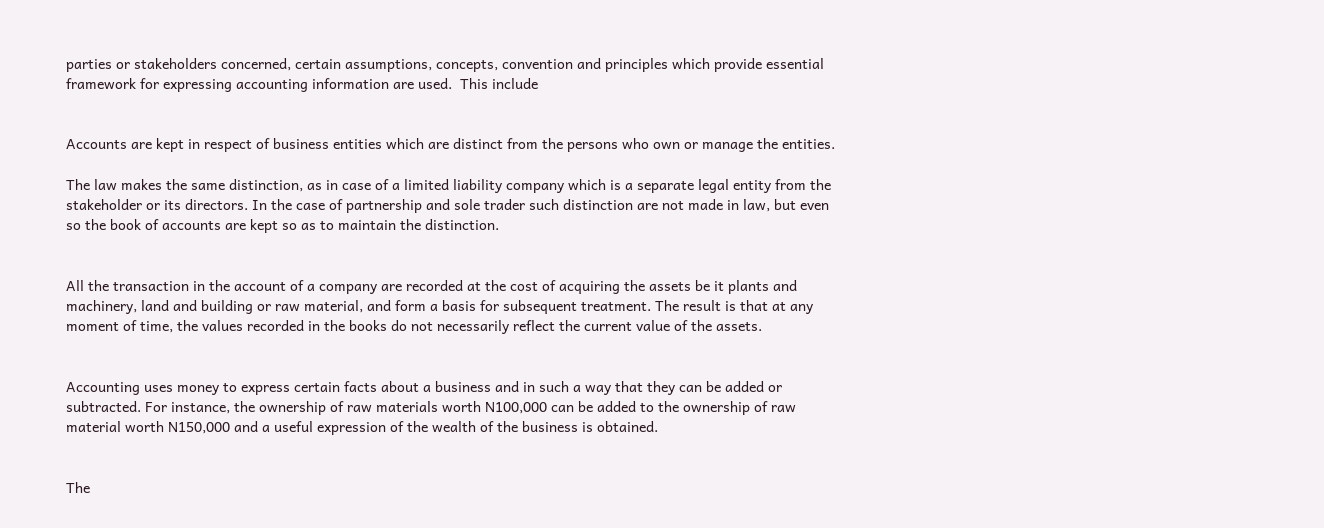parties or stakeholders concerned, certain assumptions, concepts, convention and principles which provide essential framework for expressing accounting information are used.  This include


Accounts are kept in respect of business entities which are distinct from the persons who own or manage the entities.

The law makes the same distinction, as in case of a limited liability company which is a separate legal entity from the stakeholder or its directors. In the case of partnership and sole trader such distinction are not made in law, but even so the book of accounts are kept so as to maintain the distinction.


All the transaction in the account of a company are recorded at the cost of acquiring the assets be it plants and machinery, land and building or raw material, and form a basis for subsequent treatment. The result is that at any moment of time, the values recorded in the books do not necessarily reflect the current value of the assets.


Accounting uses money to express certain facts about a business and in such a way that they can be added or subtracted. For instance, the ownership of raw materials worth N100,000 can be added to the ownership of raw material worth N150,000 and a useful expression of the wealth of the business is obtained.


The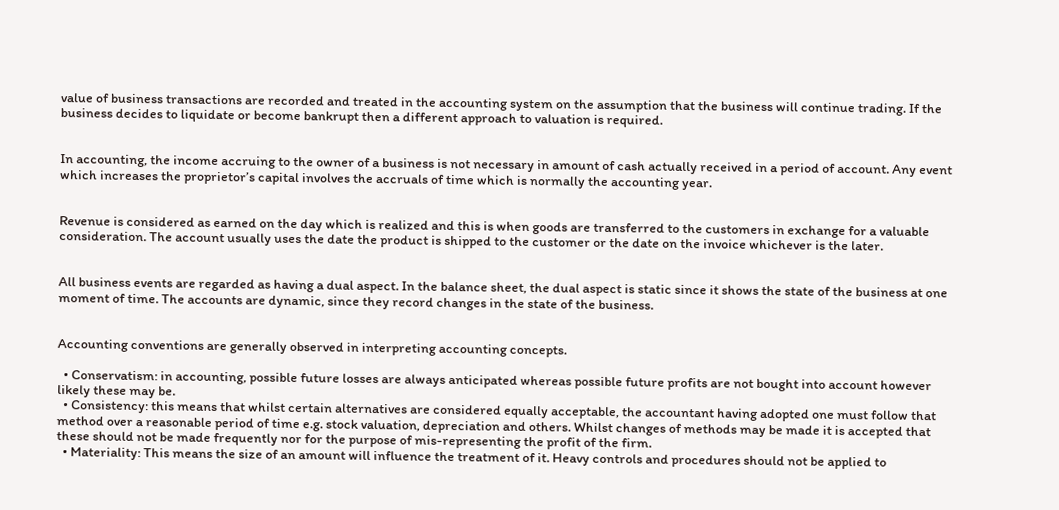value of business transactions are recorded and treated in the accounting system on the assumption that the business will continue trading. If the business decides to liquidate or become bankrupt then a different approach to valuation is required.


In accounting, the income accruing to the owner of a business is not necessary in amount of cash actually received in a period of account. Any event which increases the proprietor’s capital involves the accruals of time which is normally the accounting year.


Revenue is considered as earned on the day which is realized and this is when goods are transferred to the customers in exchange for a valuable consideration. The account usually uses the date the product is shipped to the customer or the date on the invoice whichever is the later.


All business events are regarded as having a dual aspect. In the balance sheet, the dual aspect is static since it shows the state of the business at one moment of time. The accounts are dynamic, since they record changes in the state of the business.


Accounting conventions are generally observed in interpreting accounting concepts.

  • Conservatism: in accounting, possible future losses are always anticipated whereas possible future profits are not bought into account however likely these may be.
  • Consistency: this means that whilst certain alternatives are considered equally acceptable, the accountant having adopted one must follow that method over a reasonable period of time e.g. stock valuation, depreciation and others. Whilst changes of methods may be made it is accepted that these should not be made frequently nor for the purpose of mis-representing the profit of the firm.
  • Materiality: This means the size of an amount will influence the treatment of it. Heavy controls and procedures should not be applied to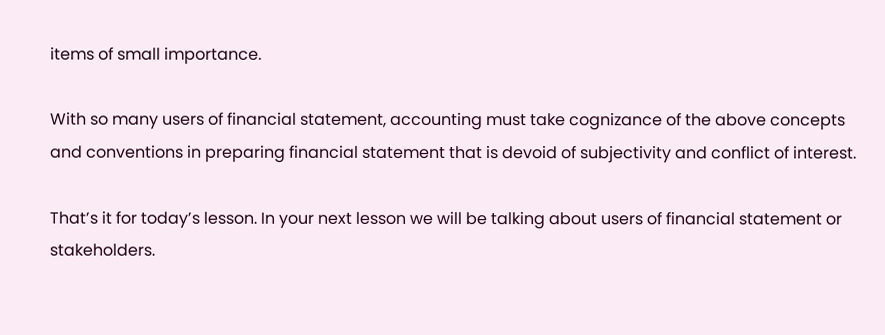items of small importance.

With so many users of financial statement, accounting must take cognizance of the above concepts and conventions in preparing financial statement that is devoid of subjectivity and conflict of interest.

That’s it for today’s lesson. In your next lesson we will be talking about users of financial statement or stakeholders.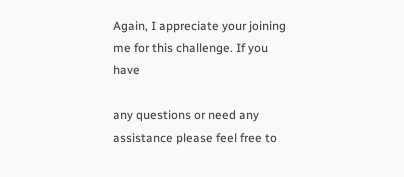Again, I appreciate your joining me for this challenge. If you have

any questions or need any assistance please feel free to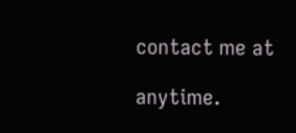contact me at

anytime.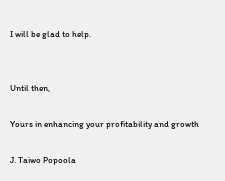I will be glad to help.


Until then,

Yours in enhancing your profitability and growth

J. Taiwo Popoola